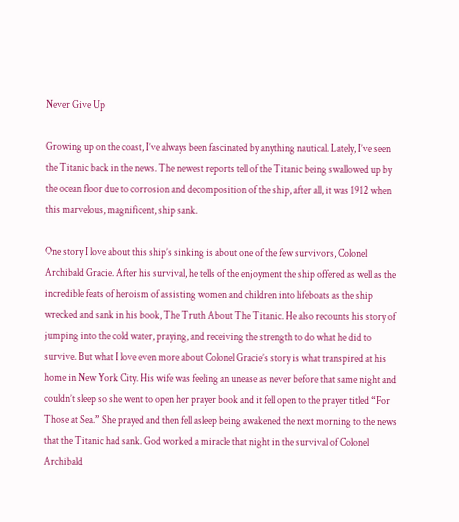Never Give Up

Growing up on the coast, I’ve always been fascinated by anything nautical. Lately, I’ve seen the Titanic back in the news. The newest reports tell of the Titanic being swallowed up by the ocean floor due to corrosion and decomposition of the ship, after all, it was 1912 when this marvelous, magnificent, ship sank.

One story I love about this ship’s sinking is about one of the few survivors, Colonel Archibald Gracie. After his survival, he tells of the enjoyment the ship offered as well as the incredible feats of heroism of assisting women and children into lifeboats as the ship wrecked and sank in his book, The Truth About The Titanic. He also recounts his story of jumping into the cold water, praying, and receiving the strength to do what he did to survive. But what I love even more about Colonel Gracie’s story is what transpired at his home in New York City. His wife was feeling an unease as never before that same night and couldn’t sleep so she went to open her prayer book and it fell open to the prayer titled “For Those at Sea.” She prayed and then fell asleep being awakened the next morning to the news that the Titanic had sank. God worked a miracle that night in the survival of Colonel Archibald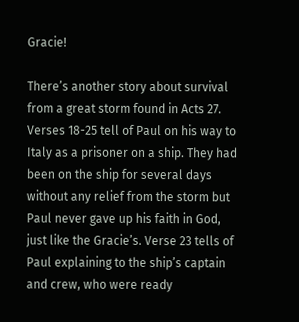Gracie!

There’s another story about survival from a great storm found in Acts 27. Verses 18-25 tell of Paul on his way to Italy as a prisoner on a ship. They had been on the ship for several days without any relief from the storm but Paul never gave up his faith in God, just like the Gracie’s. Verse 23 tells of Paul explaining to the ship’s captain and crew, who were ready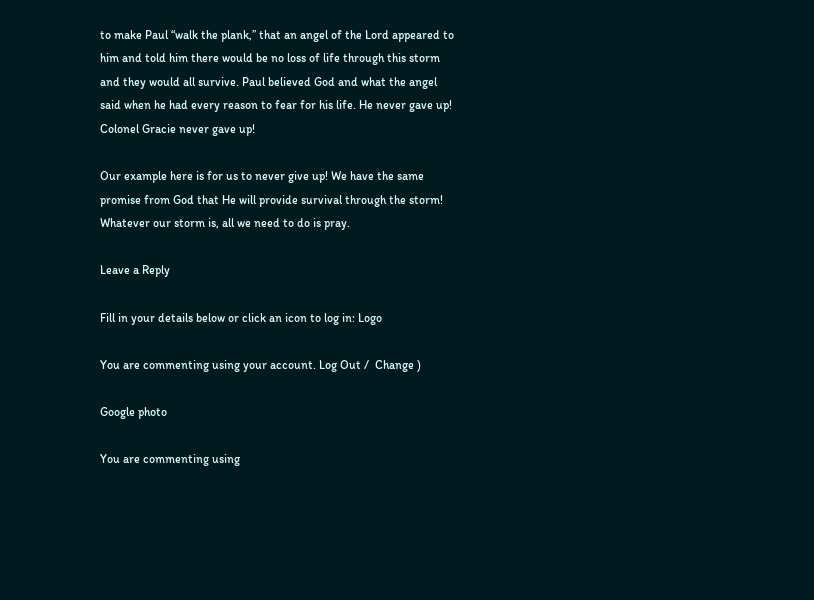to make Paul “walk the plank,” that an angel of the Lord appeared to him and told him there would be no loss of life through this storm and they would all survive. Paul believed God and what the angel said when he had every reason to fear for his life. He never gave up! Colonel Gracie never gave up!

Our example here is for us to never give up! We have the same promise from God that He will provide survival through the storm! Whatever our storm is, all we need to do is pray.

Leave a Reply

Fill in your details below or click an icon to log in: Logo

You are commenting using your account. Log Out /  Change )

Google photo

You are commenting using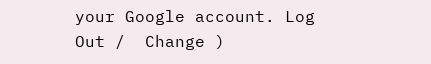your Google account. Log Out /  Change )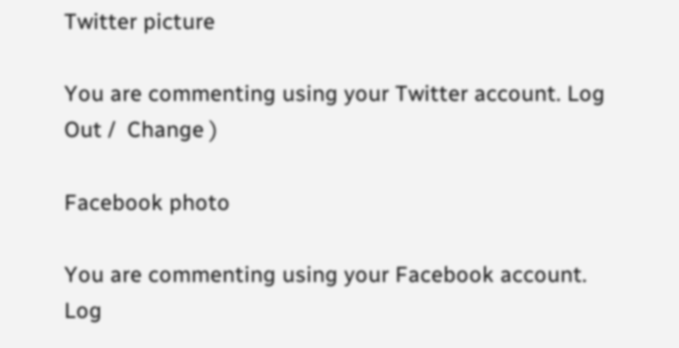Twitter picture

You are commenting using your Twitter account. Log Out /  Change )

Facebook photo

You are commenting using your Facebook account. Log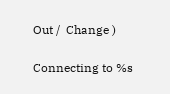Out /  Change )

Connecting to %s